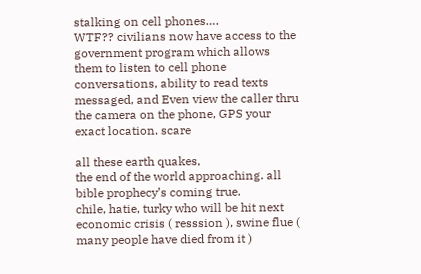stalking on cell phones….
WTF?? civilians now have access to the government program which allows them to listen to cell phone conversations, ability to read texts messaged, and Even view the caller thru the camera on the phone, GPS your exact location. scare

all these earth quakes,
the end of the world approaching. all bible prophecy’s coming true.
chile, hatie, turky who will be hit next
economic crisis ( resssion ), swine flue ( many people have died from it )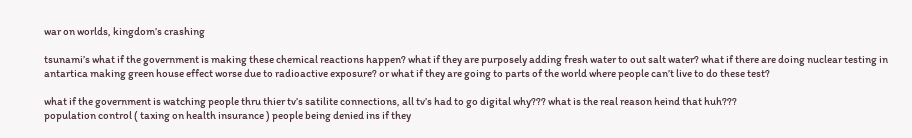war on worlds, kingdom’s crashing

tsunami’s what if the government is making these chemical reactions happen? what if they are purposely adding fresh water to out salt water? what if there are doing nuclear testing in antartica making green house effect worse due to radioactive exposure? or what if they are going to parts of the world where people can’t live to do these test?

what if the government is watching people thru thier tv’s satilite connections, all tv’s had to go digital why??? what is the real reason heind that huh???
population control ( taxing on health insurance ) people being denied ins if they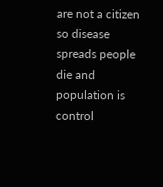are not a citizen so disease spreads people die and population is control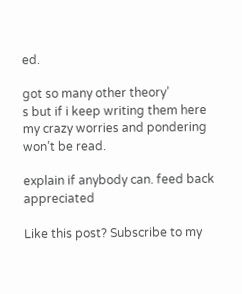ed.

got so many other theory’
s but if i keep writing them here my crazy worries and pondering won’t be read.

explain if anybody can. feed back appreciated

Like this post? Subscribe to my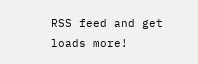RSS feed and get loads more!